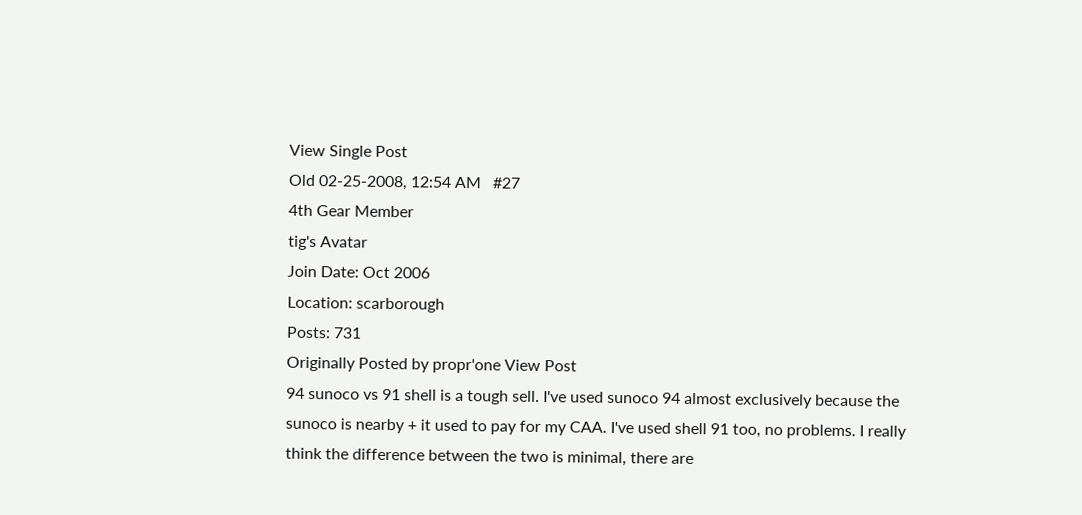View Single Post
Old 02-25-2008, 12:54 AM   #27
4th Gear Member
tig's Avatar
Join Date: Oct 2006
Location: scarborough
Posts: 731
Originally Posted by propr'one View Post
94 sunoco vs 91 shell is a tough sell. I've used sunoco 94 almost exclusively because the sunoco is nearby + it used to pay for my CAA. I've used shell 91 too, no problems. I really think the difference between the two is minimal, there are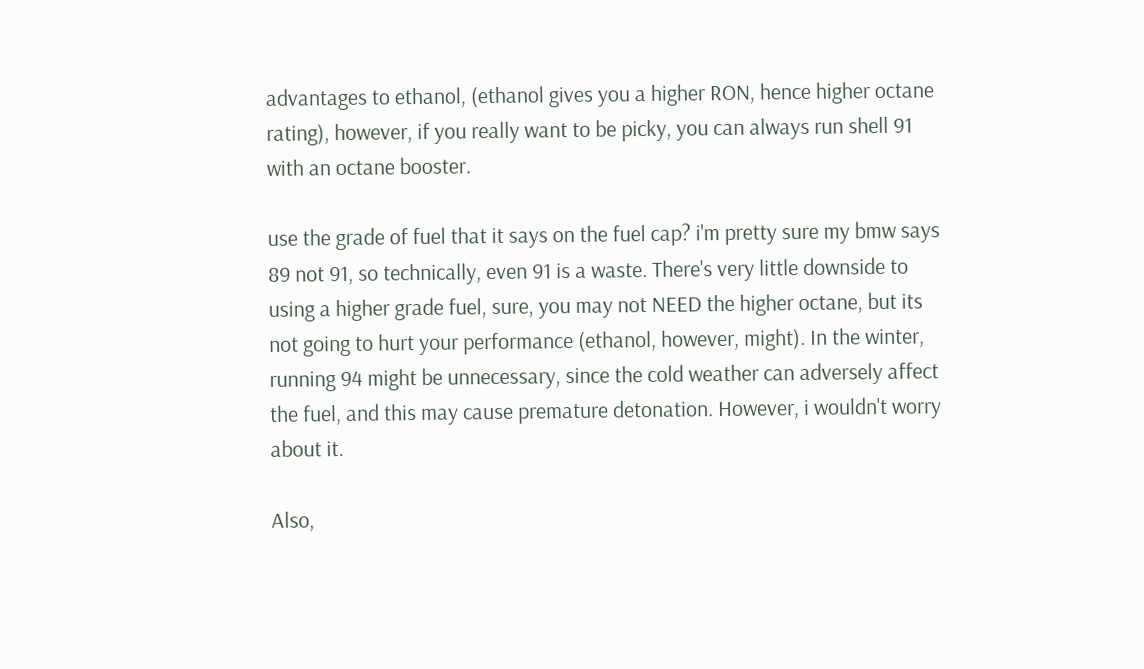advantages to ethanol, (ethanol gives you a higher RON, hence higher octane rating), however, if you really want to be picky, you can always run shell 91 with an octane booster.

use the grade of fuel that it says on the fuel cap? i'm pretty sure my bmw says 89 not 91, so technically, even 91 is a waste. There's very little downside to using a higher grade fuel, sure, you may not NEED the higher octane, but its not going to hurt your performance (ethanol, however, might). In the winter, running 94 might be unnecessary, since the cold weather can adversely affect the fuel, and this may cause premature detonation. However, i wouldn't worry about it.

Also,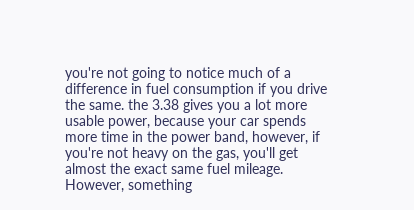you're not going to notice much of a difference in fuel consumption if you drive the same. the 3.38 gives you a lot more usable power, because your car spends more time in the power band, however, if you're not heavy on the gas, you'll get almost the exact same fuel mileage. However, something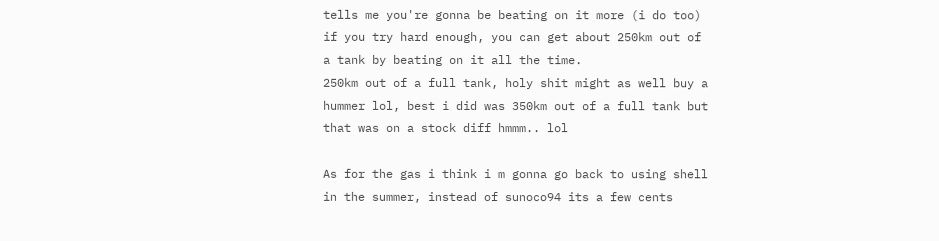tells me you're gonna be beating on it more (i do too) if you try hard enough, you can get about 250km out of a tank by beating on it all the time.
250km out of a full tank, holy shit might as well buy a hummer lol, best i did was 350km out of a full tank but that was on a stock diff hmmm.. lol

As for the gas i think i m gonna go back to using shell in the summer, instead of sunoco94 its a few cents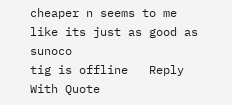cheaper n seems to me like its just as good as sunoco
tig is offline   Reply With Quote